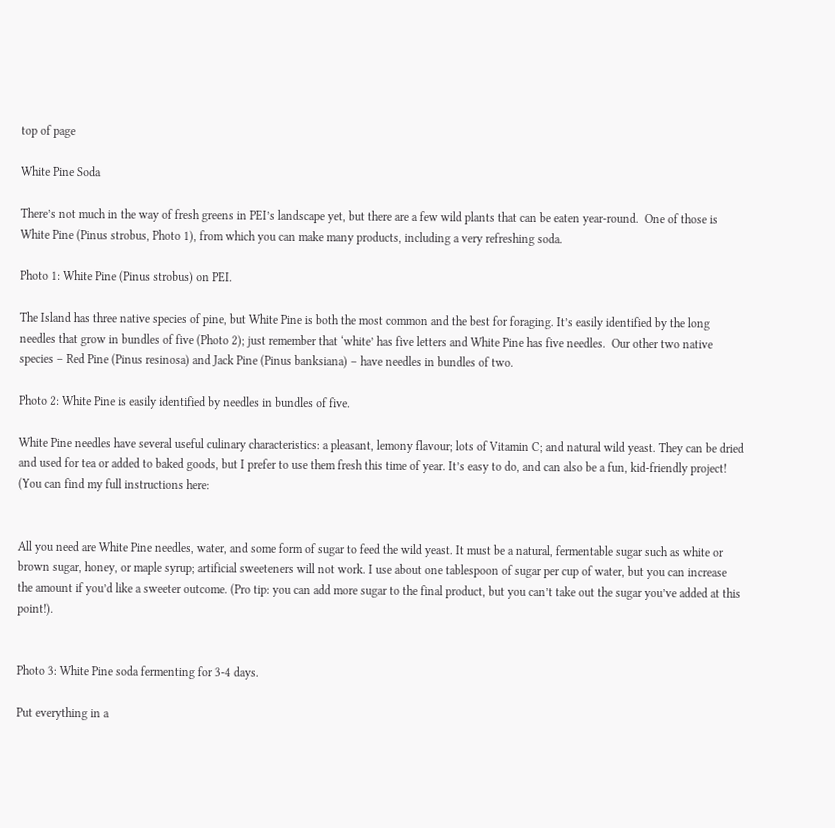top of page

White Pine Soda

There’s not much in the way of fresh greens in PEI’s landscape yet, but there are a few wild plants that can be eaten year-round.  One of those is White Pine (Pinus strobus, Photo 1), from which you can make many products, including a very refreshing soda.

Photo 1: White Pine (Pinus strobus) on PEI.

The Island has three native species of pine, but White Pine is both the most common and the best for foraging. It’s easily identified by the long needles that grow in bundles of five (Photo 2); just remember that ‘white’ has five letters and White Pine has five needles.  Our other two native species – Red Pine (Pinus resinosa) and Jack Pine (Pinus banksiana) – have needles in bundles of two.

Photo 2: White Pine is easily identified by needles in bundles of five.

White Pine needles have several useful culinary characteristics: a pleasant, lemony flavour; lots of Vitamin C; and natural wild yeast. They can be dried and used for tea or added to baked goods, but I prefer to use them fresh this time of year. It’s easy to do, and can also be a fun, kid-friendly project! (You can find my full instructions here:


All you need are White Pine needles, water, and some form of sugar to feed the wild yeast. It must be a natural, fermentable sugar such as white or brown sugar, honey, or maple syrup; artificial sweeteners will not work. I use about one tablespoon of sugar per cup of water, but you can increase the amount if you’d like a sweeter outcome. (Pro tip: you can add more sugar to the final product, but you can’t take out the sugar you’ve added at this point!).


Photo 3: White Pine soda fermenting for 3-4 days.

Put everything in a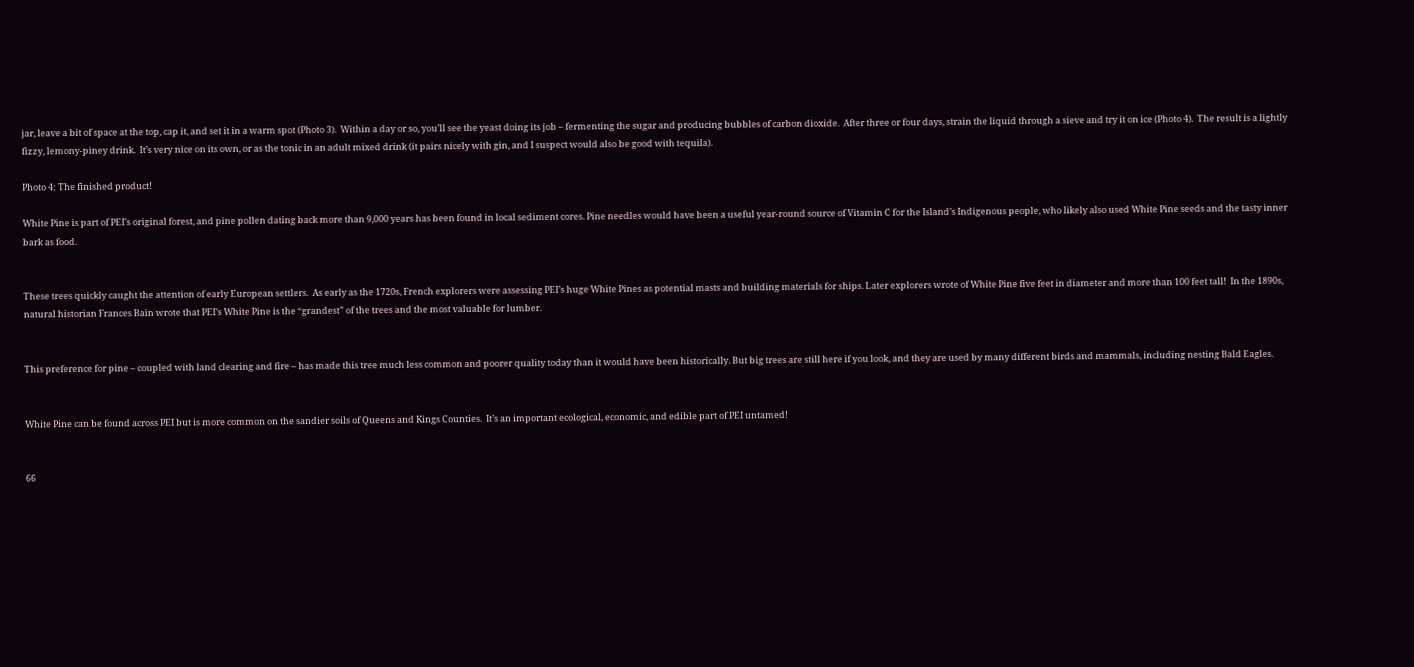jar, leave a bit of space at the top, cap it, and set it in a warm spot (Photo 3).  Within a day or so, you’ll see the yeast doing its job – fermenting the sugar and producing bubbles of carbon dioxide.  After three or four days, strain the liquid through a sieve and try it on ice (Photo 4).  The result is a lightly fizzy, lemony-piney drink.  It’s very nice on its own, or as the tonic in an adult mixed drink (it pairs nicely with gin, and I suspect would also be good with tequila).

Photo 4: The finished product!

White Pine is part of PEI’s original forest, and pine pollen dating back more than 9,000 years has been found in local sediment cores. Pine needles would have been a useful year-round source of Vitamin C for the Island’s Indigenous people, who likely also used White Pine seeds and the tasty inner bark as food.


These trees quickly caught the attention of early European settlers.  As early as the 1720s, French explorers were assessing PEI’s huge White Pines as potential masts and building materials for ships. Later explorers wrote of White Pine five feet in diameter and more than 100 feet tall!  In the 1890s, natural historian Frances Bain wrote that PEI’s White Pine is the “grandest” of the trees and the most valuable for lumber.


This preference for pine – coupled with land clearing and fire – has made this tree much less common and poorer quality today than it would have been historically. But big trees are still here if you look, and they are used by many different birds and mammals, including nesting Bald Eagles.


White Pine can be found across PEI but is more common on the sandier soils of Queens and Kings Counties.  It’s an important ecological, economic, and edible part of PEI untamed!


66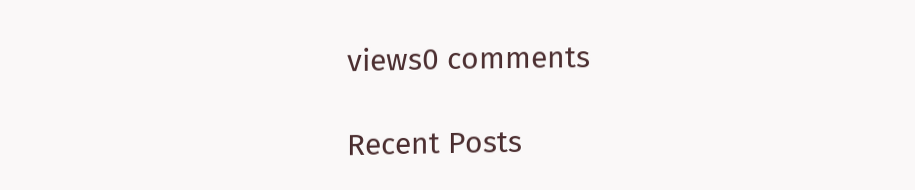views0 comments

Recent Posts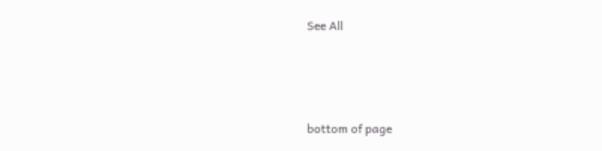See All



bottom of page